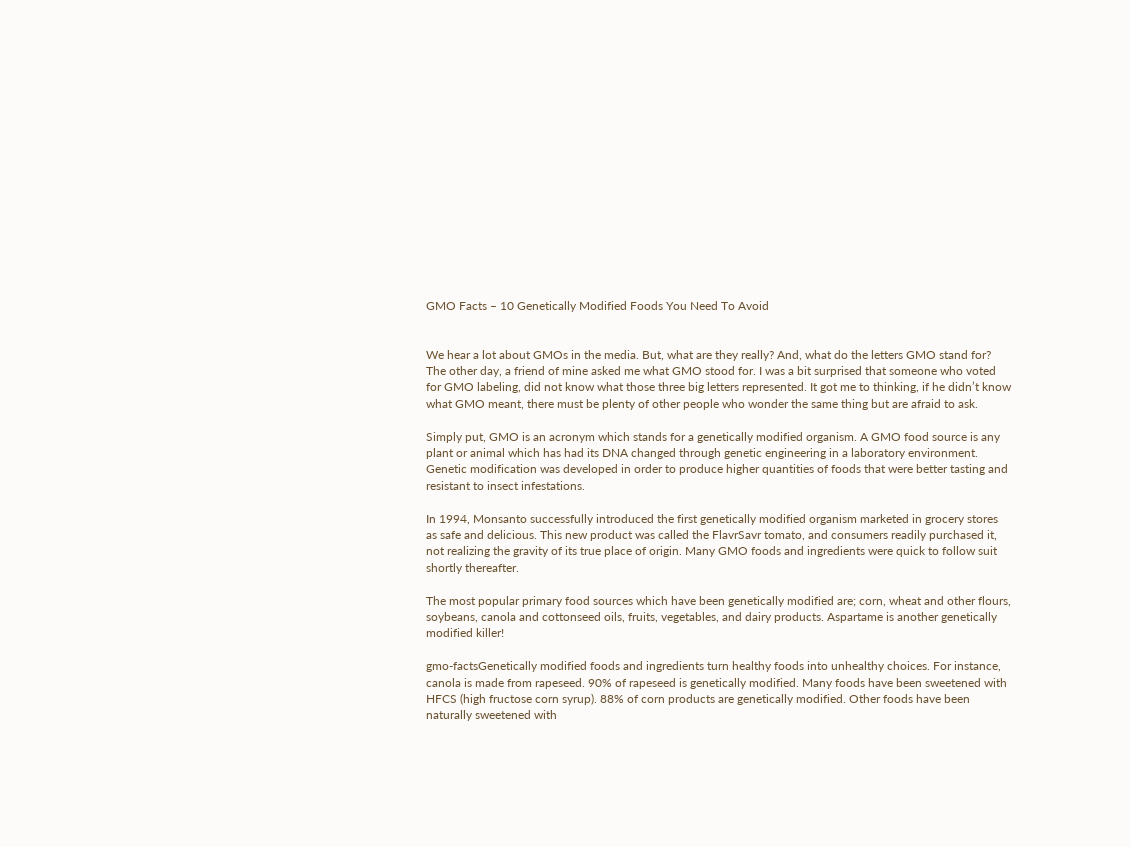GMO Facts – 10 Genetically Modified Foods You Need To Avoid


We hear a lot about GMOs in the media. But, what are they really? And, what do the letters GMO stand for? The other day, a friend of mine asked me what GMO stood for. I was a bit surprised that someone who voted for GMO labeling, did not know what those three big letters represented. It got me to thinking, if he didn’t know what GMO meant, there must be plenty of other people who wonder the same thing but are afraid to ask.

Simply put, GMO is an acronym which stands for a genetically modified organism. A GMO food source is any plant or animal which has had its DNA changed through genetic engineering in a laboratory environment. Genetic modification was developed in order to produce higher quantities of foods that were better tasting and resistant to insect infestations.

In 1994, Monsanto successfully introduced the first genetically modified organism marketed in grocery stores as safe and delicious. This new product was called the FlavrSavr tomato, and consumers readily purchased it, not realizing the gravity of its true place of origin. Many GMO foods and ingredients were quick to follow suit shortly thereafter.

The most popular primary food sources which have been genetically modified are; corn, wheat and other flours, soybeans, canola and cottonseed oils, fruits, vegetables, and dairy products. Aspartame is another genetically modified killer!

gmo-factsGenetically modified foods and ingredients turn healthy foods into unhealthy choices. For instance, canola is made from rapeseed. 90% of rapeseed is genetically modified. Many foods have been sweetened with HFCS (high fructose corn syrup). 88% of corn products are genetically modified. Other foods have been naturally sweetened with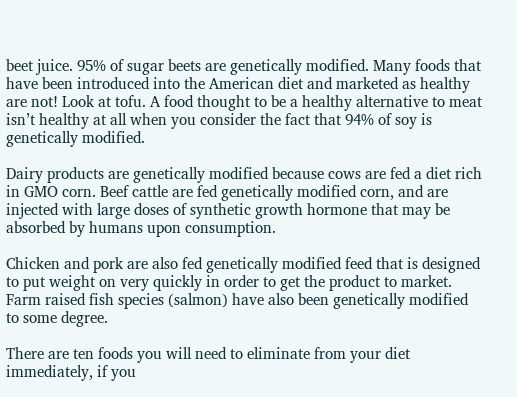beet juice. 95% of sugar beets are genetically modified. Many foods that have been introduced into the American diet and marketed as healthy are not! Look at tofu. A food thought to be a healthy alternative to meat isn’t healthy at all when you consider the fact that 94% of soy is genetically modified.

Dairy products are genetically modified because cows are fed a diet rich in GMO corn. Beef cattle are fed genetically modified corn, and are injected with large doses of synthetic growth hormone that may be absorbed by humans upon consumption.

Chicken and pork are also fed genetically modified feed that is designed to put weight on very quickly in order to get the product to market. Farm raised fish species (salmon) have also been genetically modified to some degree.

There are ten foods you will need to eliminate from your diet immediately, if you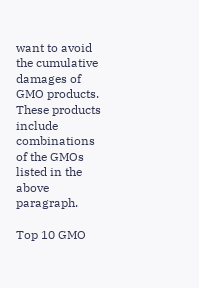want to avoid the cumulative damages of GMO products. These products include combinations of the GMOs listed in the above paragraph.

Top 10 GMO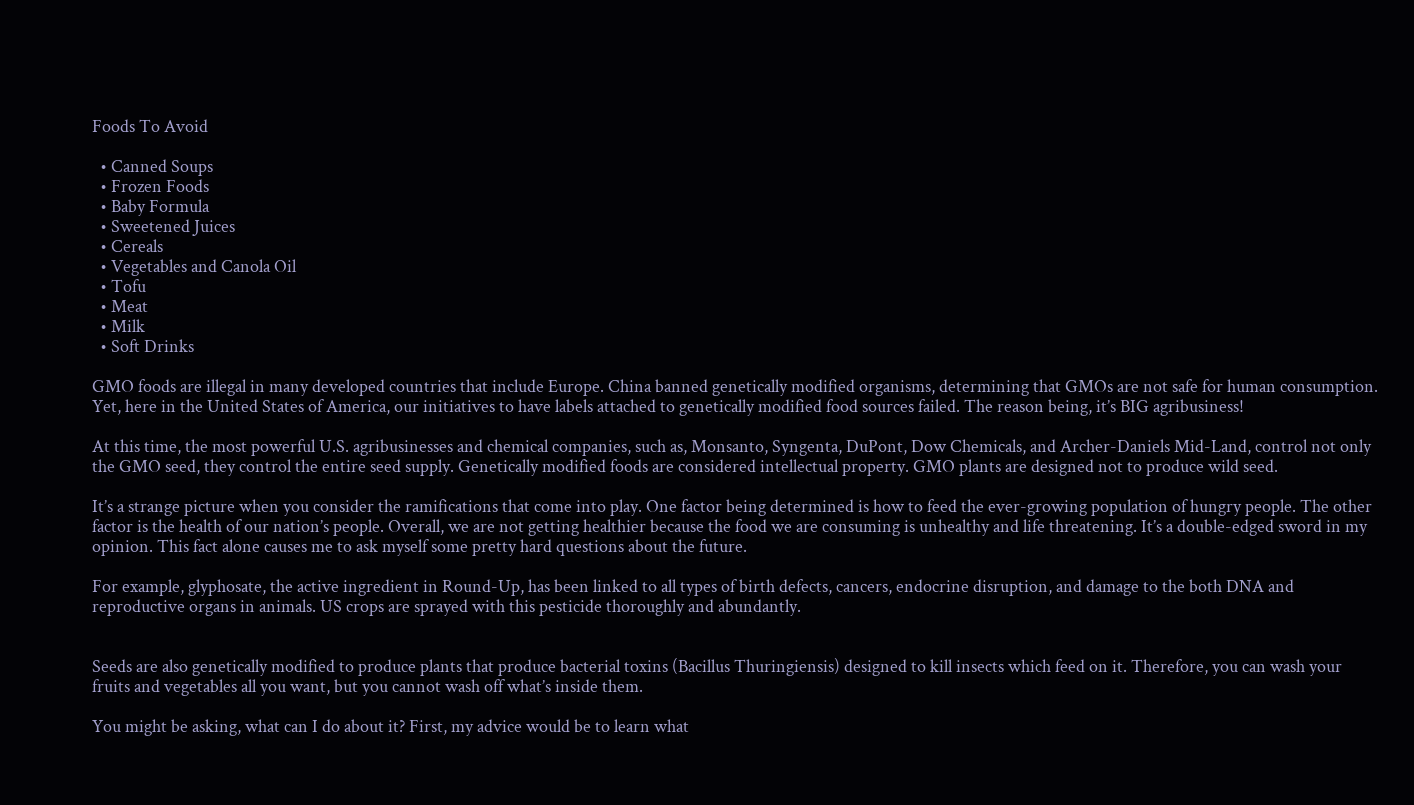Foods To Avoid

  • Canned Soups
  • Frozen Foods
  • Baby Formula
  • Sweetened Juices
  • Cereals
  • Vegetables and Canola Oil
  • Tofu
  • Meat
  • Milk
  • Soft Drinks

GMO foods are illegal in many developed countries that include Europe. China banned genetically modified organisms, determining that GMOs are not safe for human consumption. Yet, here in the United States of America, our initiatives to have labels attached to genetically modified food sources failed. The reason being, it’s BIG agribusiness!

At this time, the most powerful U.S. agribusinesses and chemical companies, such as, Monsanto, Syngenta, DuPont, Dow Chemicals, and Archer-Daniels Mid-Land, control not only the GMO seed, they control the entire seed supply. Genetically modified foods are considered intellectual property. GMO plants are designed not to produce wild seed.

It’s a strange picture when you consider the ramifications that come into play. One factor being determined is how to feed the ever-growing population of hungry people. The other factor is the health of our nation’s people. Overall, we are not getting healthier because the food we are consuming is unhealthy and life threatening. It’s a double-edged sword in my opinion. This fact alone causes me to ask myself some pretty hard questions about the future.

For example, glyphosate, the active ingredient in Round-Up, has been linked to all types of birth defects, cancers, endocrine disruption, and damage to the both DNA and reproductive organs in animals. US crops are sprayed with this pesticide thoroughly and abundantly.


Seeds are also genetically modified to produce plants that produce bacterial toxins (Bacillus Thuringiensis) designed to kill insects which feed on it. Therefore, you can wash your fruits and vegetables all you want, but you cannot wash off what’s inside them.

You might be asking, what can I do about it? First, my advice would be to learn what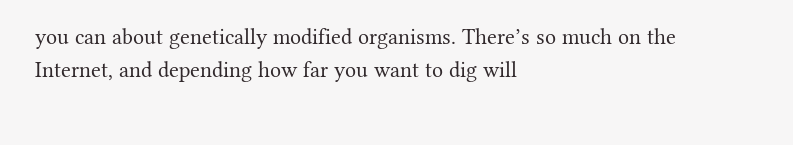you can about genetically modified organisms. There’s so much on the Internet, and depending how far you want to dig will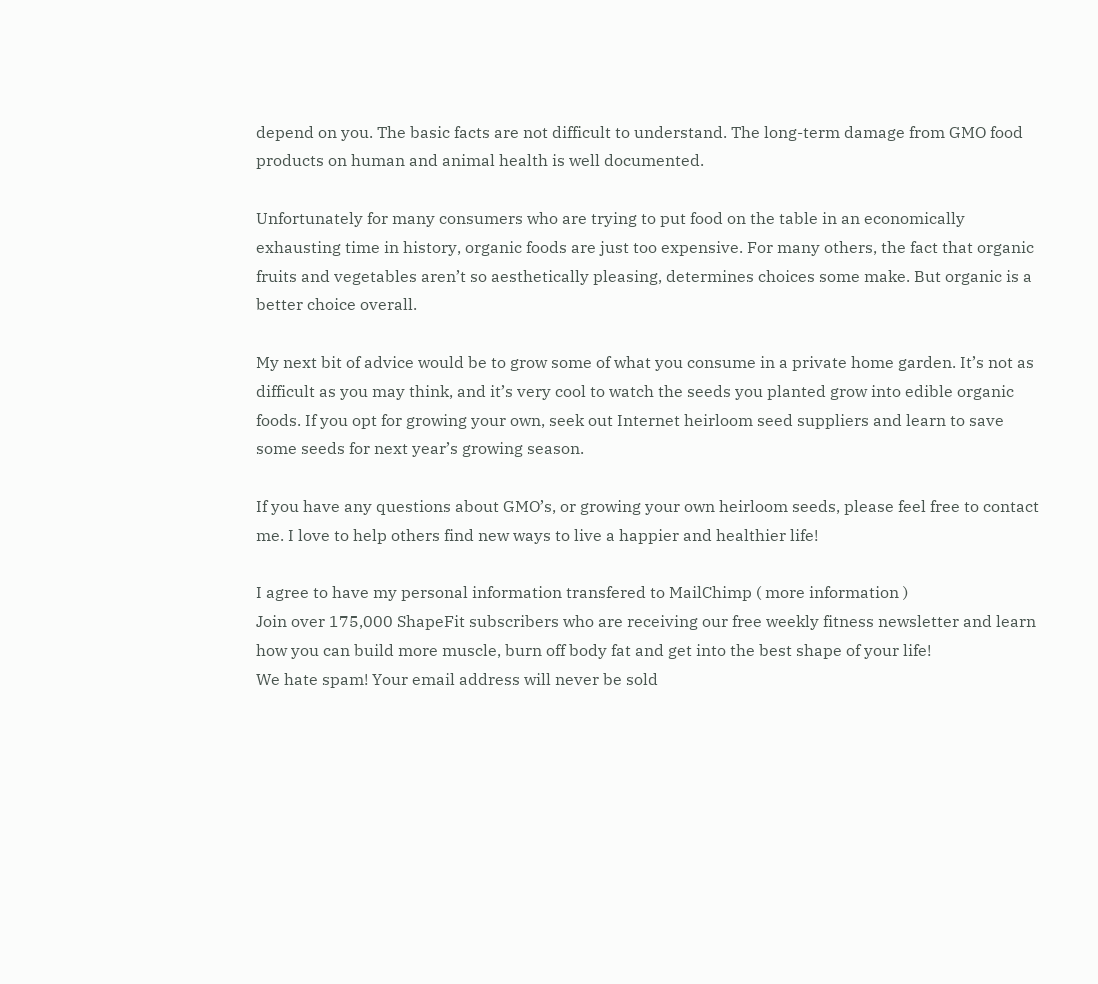depend on you. The basic facts are not difficult to understand. The long-term damage from GMO food products on human and animal health is well documented.

Unfortunately for many consumers who are trying to put food on the table in an economically exhausting time in history, organic foods are just too expensive. For many others, the fact that organic fruits and vegetables aren’t so aesthetically pleasing, determines choices some make. But organic is a better choice overall.

My next bit of advice would be to grow some of what you consume in a private home garden. It’s not as difficult as you may think, and it’s very cool to watch the seeds you planted grow into edible organic foods. If you opt for growing your own, seek out Internet heirloom seed suppliers and learn to save some seeds for next year’s growing season.

If you have any questions about GMO’s, or growing your own heirloom seeds, please feel free to contact me. I love to help others find new ways to live a happier and healthier life!

I agree to have my personal information transfered to MailChimp ( more information )
Join over 175,000 ShapeFit subscribers who are receiving our free weekly fitness newsletter and learn how you can build more muscle, burn off body fat and get into the best shape of your life!
We hate spam! Your email address will never be sold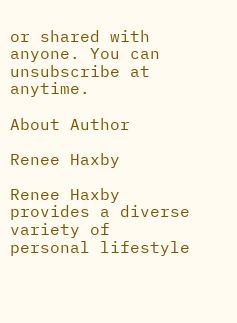or shared with anyone. You can unsubscribe at anytime.

About Author

Renee Haxby

Renee Haxby provides a diverse variety of personal lifestyle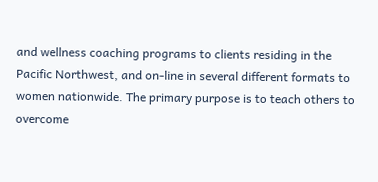and wellness coaching programs to clients residing in the Pacific Northwest, and on-line in several different formats to women nationwide. The primary purpose is to teach others to overcome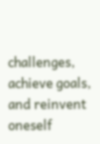challenges, achieve goals, and reinvent oneself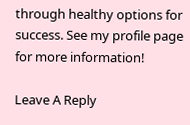through healthy options for success. See my profile page for more information!

Leave A Reply